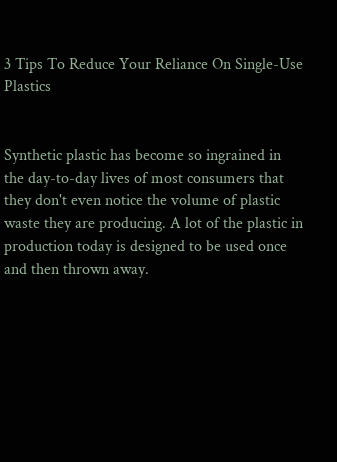3 Tips To Reduce Your Reliance On Single-Use Plastics


Synthetic plastic has become so ingrained in the day-to-day lives of most consumers that they don't even notice the volume of plastic waste they are producing. A lot of the plastic in production today is designed to be used once and then thrown away.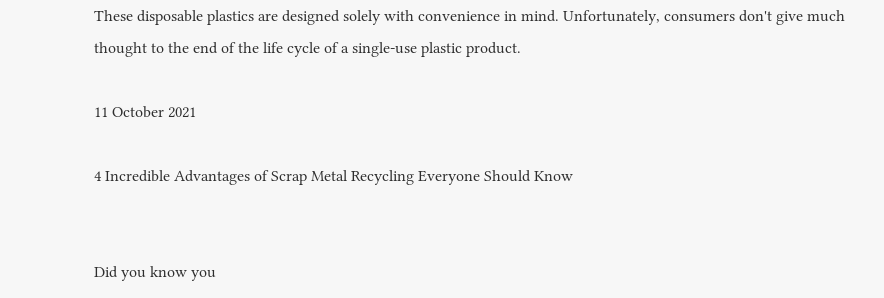These disposable plastics are designed solely with convenience in mind. Unfortunately, consumers don't give much thought to the end of the life cycle of a single-use plastic product.

11 October 2021

4 Incredible Advantages of Scrap Metal Recycling Everyone Should Know


Did you know you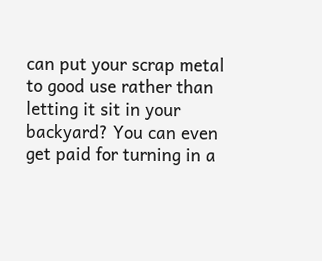can put your scrap metal to good use rather than letting it sit in your backyard? You can even get paid for turning in a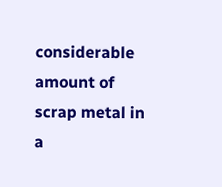considerable amount of scrap metal in a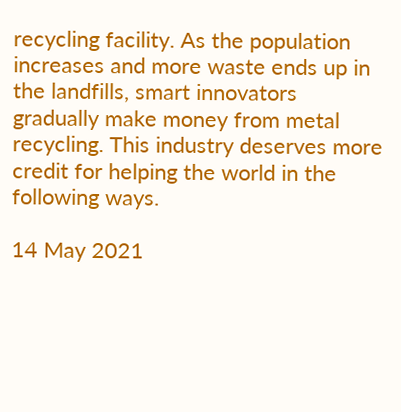recycling facility. As the population increases and more waste ends up in the landfills, smart innovators gradually make money from metal recycling. This industry deserves more credit for helping the world in the following ways.

14 May 2021